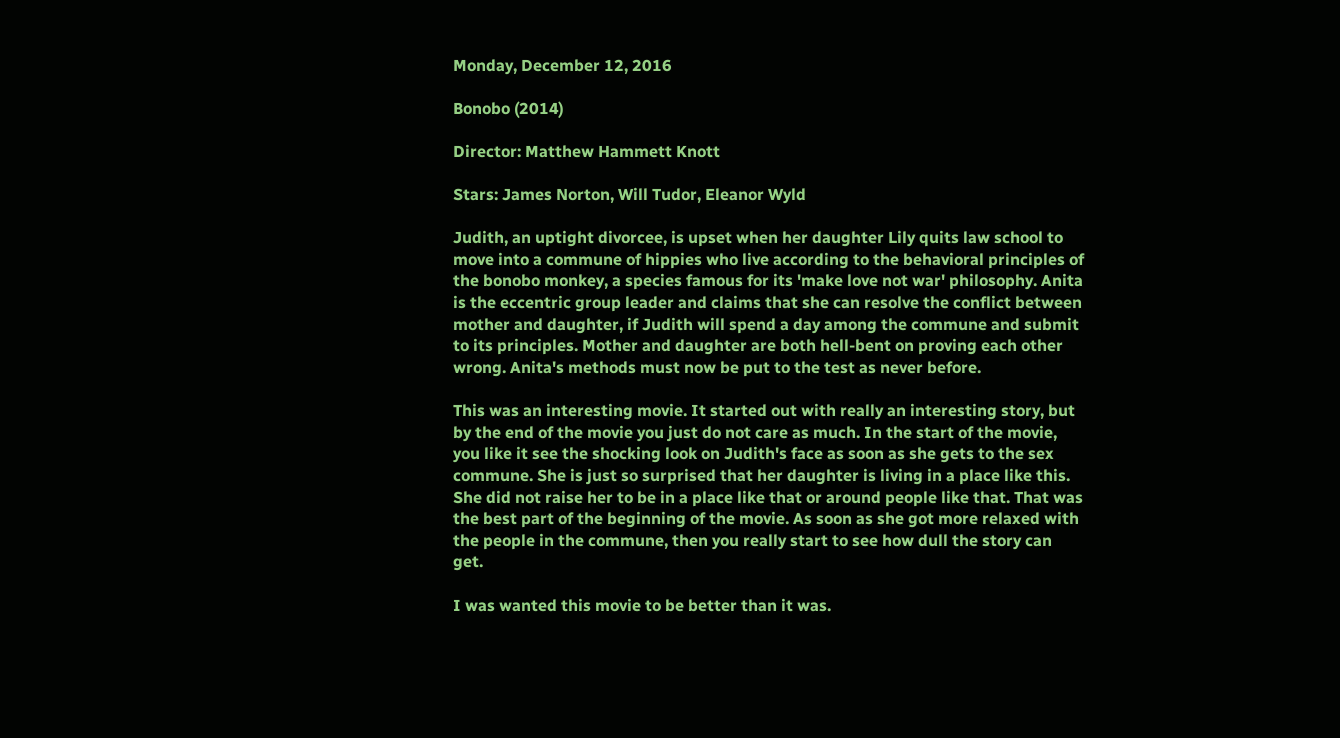Monday, December 12, 2016

Bonobo (2014)

Director: Matthew Hammett Knott

Stars: James Norton, Will Tudor, Eleanor Wyld

Judith, an uptight divorcee, is upset when her daughter Lily quits law school to move into a commune of hippies who live according to the behavioral principles of the bonobo monkey, a species famous for its 'make love not war' philosophy. Anita is the eccentric group leader and claims that she can resolve the conflict between mother and daughter, if Judith will spend a day among the commune and submit to its principles. Mother and daughter are both hell-bent on proving each other wrong. Anita's methods must now be put to the test as never before.

This was an interesting movie. It started out with really an interesting story, but by the end of the movie you just do not care as much. In the start of the movie, you like it see the shocking look on Judith's face as soon as she gets to the sex commune. She is just so surprised that her daughter is living in a place like this. She did not raise her to be in a place like that or around people like that. That was the best part of the beginning of the movie. As soon as she got more relaxed with the people in the commune, then you really start to see how dull the story can get.

I was wanted this movie to be better than it was.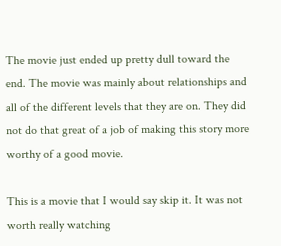The movie just ended up pretty dull toward the end. The movie was mainly about relationships and all of the different levels that they are on. They did not do that great of a job of making this story more worthy of a good movie.

This is a movie that I would say skip it. It was not worth really watching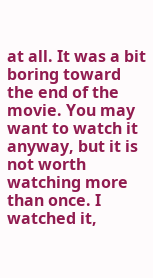at all. It was a bit boring toward the end of the movie. You may want to watch it anyway, but it is not worth watching more than once. I watched it,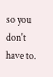so you don't have to.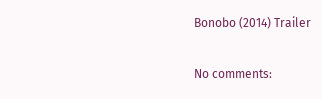Bonobo (2014) Trailer

No comments: